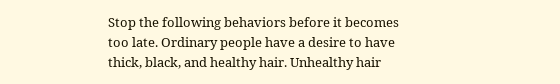Stop the following behaviors before it becomes too late. Ordinary people have a desire to have thick, black, and healthy hair. Unhealthy hair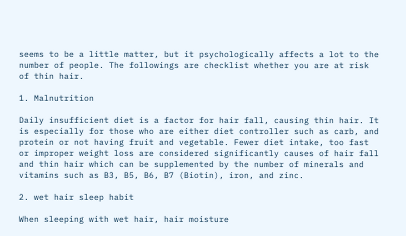seems to be a little matter, but it psychologically affects a lot to the number of people. The followings are checklist whether you are at risk of thin hair.

1. Malnutrition

Daily insufficient diet is a factor for hair fall, causing thin hair. It is especially for those who are either diet controller such as carb, and protein or not having fruit and vegetable. Fewer diet intake, too fast or improper weight loss are considered significantly causes of hair fall and thin hair which can be supplemented by the number of minerals and vitamins such as B3, B5, B6, B7 (Biotin), iron, and zinc.

2. wet hair sleep habit

When sleeping with wet hair, hair moisture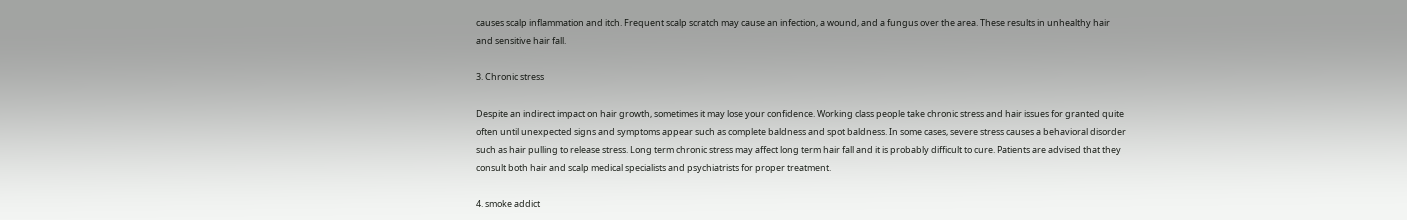causes scalp inflammation and itch. Frequent scalp scratch may cause an infection, a wound, and a fungus over the area. These results in unhealthy hair and sensitive hair fall.

3. Chronic stress

Despite an indirect impact on hair growth, sometimes it may lose your confidence. Working class people take chronic stress and hair issues for granted quite often until unexpected signs and symptoms appear such as complete baldness and spot baldness. In some cases, severe stress causes a behavioral disorder such as hair pulling to release stress. Long term chronic stress may affect long term hair fall and it is probably difficult to cure. Patients are advised that they consult both hair and scalp medical specialists and psychiatrists for proper treatment.

4. smoke addict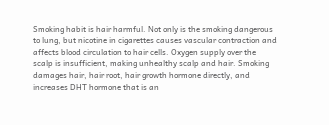Smoking habit is hair harmful. Not only is the smoking dangerous to lung, but nicotine in cigarettes causes vascular contraction and affects blood circulation to hair cells. Oxygen supply over the scalp is insufficient, making unhealthy scalp and hair. Smoking damages hair, hair root, hair growth hormone directly, and increases DHT hormone that is an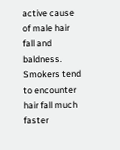active cause of male hair fall and baldness. Smokers tend to encounter hair fall much faster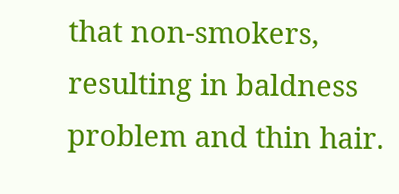that non-smokers, resulting in baldness problem and thin hair.